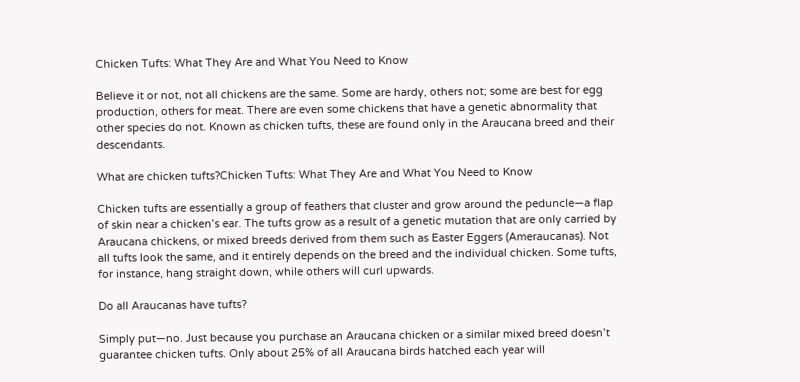Chicken Tufts: What They Are and What You Need to Know

Believe it or not, not all chickens are the same. Some are hardy, others not; some are best for egg production, others for meat. There are even some chickens that have a genetic abnormality that other species do not. Known as chicken tufts, these are found only in the Araucana breed and their descendants.

What are chicken tufts?Chicken Tufts: What They Are and What You Need to Know

Chicken tufts are essentially a group of feathers that cluster and grow around the peduncle—a flap of skin near a chicken’s ear. The tufts grow as a result of a genetic mutation that are only carried by Araucana chickens, or mixed breeds derived from them such as Easter Eggers (Ameraucanas). Not all tufts look the same, and it entirely depends on the breed and the individual chicken. Some tufts, for instance, hang straight down, while others will curl upwards.

Do all Araucanas have tufts?

Simply put—no. Just because you purchase an Araucana chicken or a similar mixed breed doesn’t guarantee chicken tufts. Only about 25% of all Araucana birds hatched each year will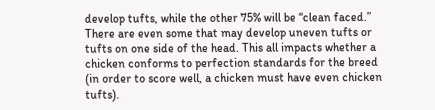develop tufts, while the other 75% will be “clean faced.” There are even some that may develop uneven tufts or tufts on one side of the head. This all impacts whether a chicken conforms to perfection standards for the breed (in order to score well, a chicken must have even chicken tufts).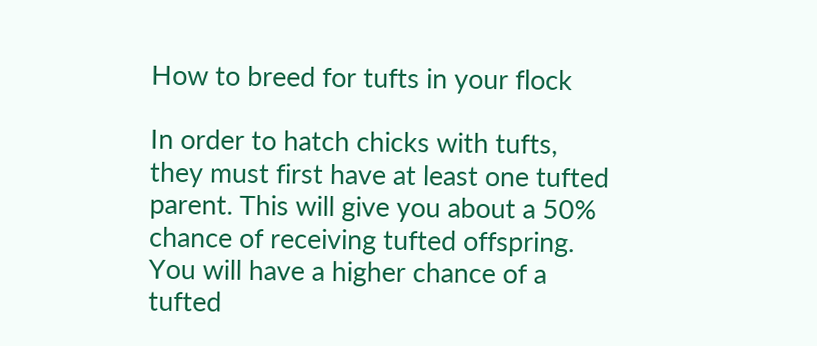How to breed for tufts in your flock

In order to hatch chicks with tufts, they must first have at least one tufted parent. This will give you about a 50% chance of receiving tufted offspring. You will have a higher chance of a tufted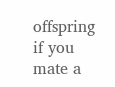offspring if you mate a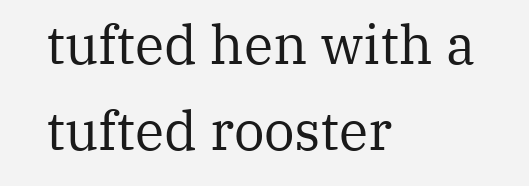tufted hen with a tufted rooster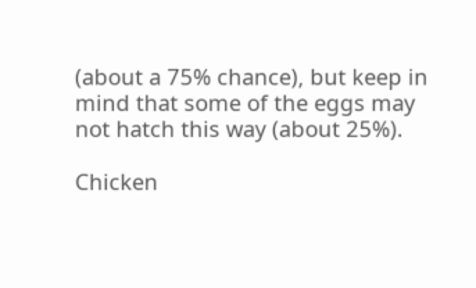(about a 75% chance), but keep in mind that some of the eggs may not hatch this way (about 25%).

Chicken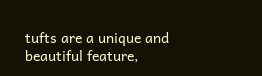tufts are a unique and beautiful feature,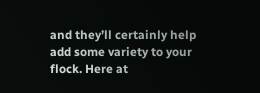and they’ll certainly help add some variety to your flock. Here at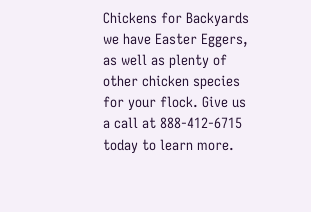Chickens for Backyards we have Easter Eggers, as well as plenty of other chicken species for your flock. Give us a call at 888-412-6715 today to learn more.